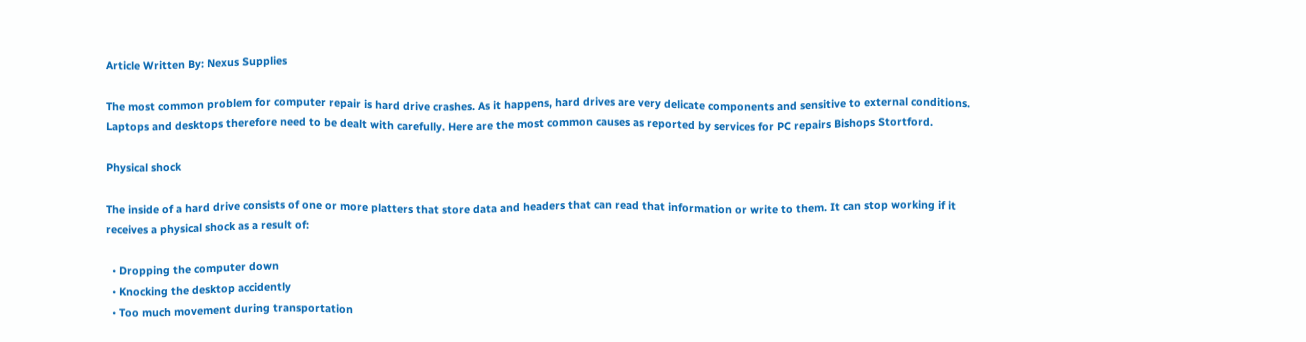Article Written By: Nexus Supplies

The most common problem for computer repair is hard drive crashes. As it happens, hard drives are very delicate components and sensitive to external conditions. Laptops and desktops therefore need to be dealt with carefully. Here are the most common causes as reported by services for PC repairs Bishops Stortford.

Physical shock

The inside of a hard drive consists of one or more platters that store data and headers that can read that information or write to them. It can stop working if it receives a physical shock as a result of:

  • Dropping the computer down
  • Knocking the desktop accidently
  • Too much movement during transportation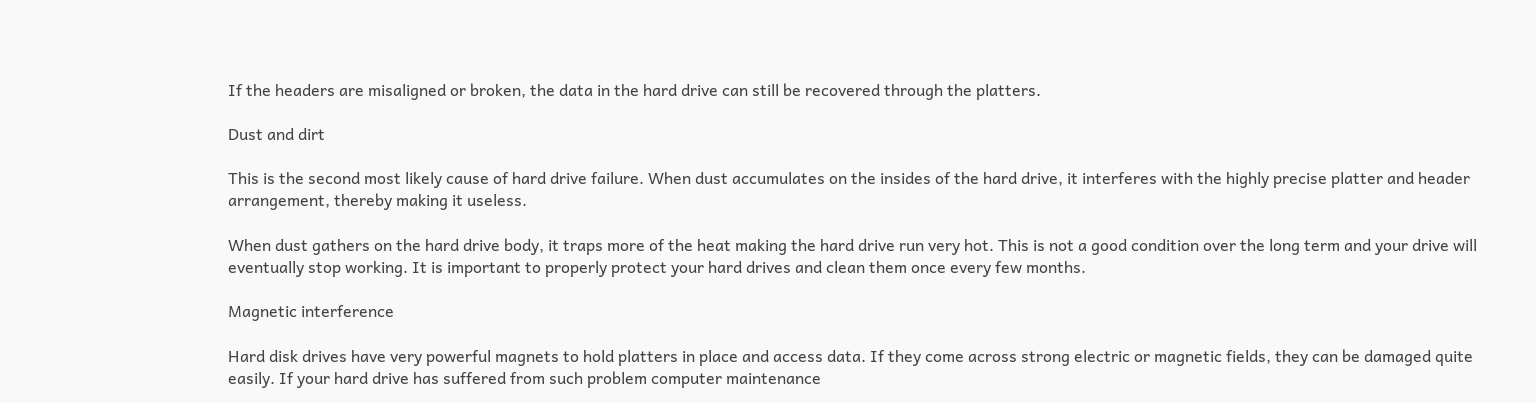If the headers are misaligned or broken, the data in the hard drive can still be recovered through the platters.

Dust and dirt

This is the second most likely cause of hard drive failure. When dust accumulates on the insides of the hard drive, it interferes with the highly precise platter and header arrangement, thereby making it useless.

When dust gathers on the hard drive body, it traps more of the heat making the hard drive run very hot. This is not a good condition over the long term and your drive will eventually stop working. It is important to properly protect your hard drives and clean them once every few months.

Magnetic interference

Hard disk drives have very powerful magnets to hold platters in place and access data. If they come across strong electric or magnetic fields, they can be damaged quite easily. If your hard drive has suffered from such problem computer maintenance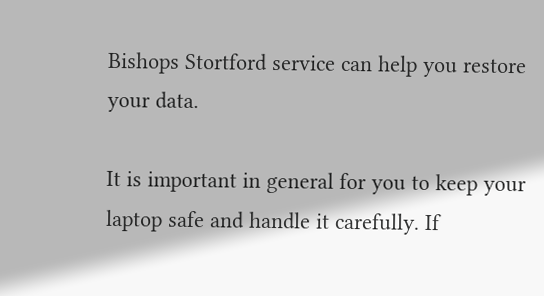Bishops Stortford service can help you restore your data.

It is important in general for you to keep your laptop safe and handle it carefully. If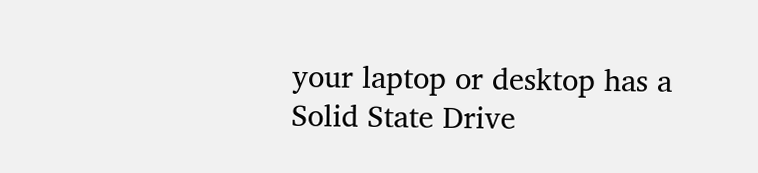your laptop or desktop has a Solid State Drive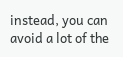instead, you can avoid a lot of the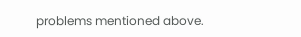problems mentioned above.